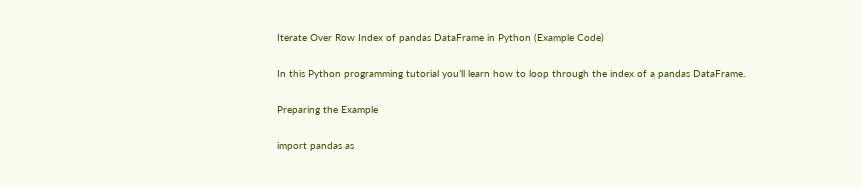Iterate Over Row Index of pandas DataFrame in Python (Example Code)

In this Python programming tutorial you’ll learn how to loop through the index of a pandas DataFrame.

Preparing the Example

import pandas as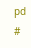pd                       #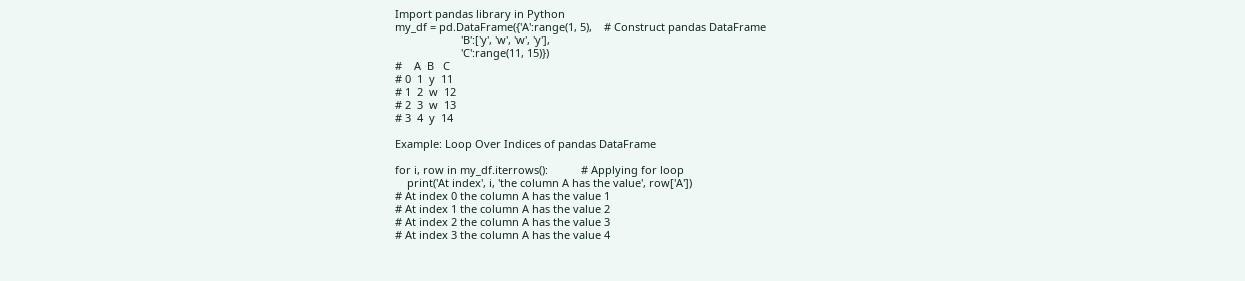Import pandas library in Python
my_df = pd.DataFrame({'A':range(1, 5),    # Construct pandas DataFrame
                      'B':['y', 'w', 'w', 'y'],
                      'C':range(11, 15)})
#    A  B   C
# 0  1  y  11
# 1  2  w  12
# 2  3  w  13
# 3  4  y  14

Example: Loop Over Indices of pandas DataFrame

for i, row in my_df.iterrows():           # Applying for loop
    print('At index', i, 'the column A has the value', row['A'])
# At index 0 the column A has the value 1
# At index 1 the column A has the value 2
# At index 2 the column A has the value 3
# At index 3 the column A has the value 4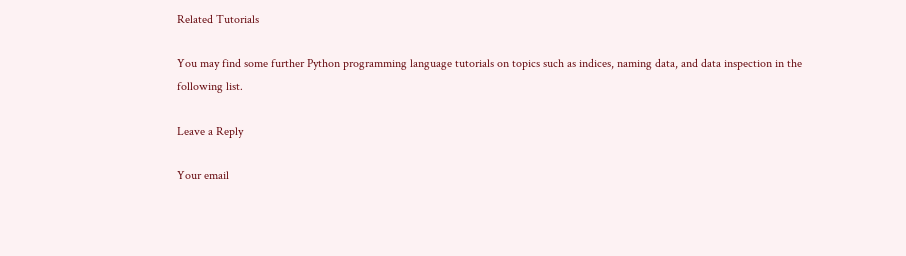Related Tutorials

You may find some further Python programming language tutorials on topics such as indices, naming data, and data inspection in the following list.

Leave a Reply

Your email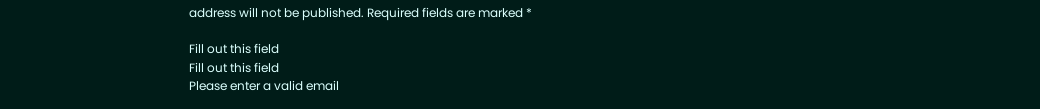address will not be published. Required fields are marked *

Fill out this field
Fill out this field
Please enter a valid email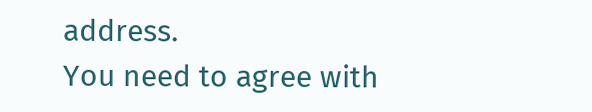address.
You need to agree with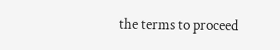the terms to proceed